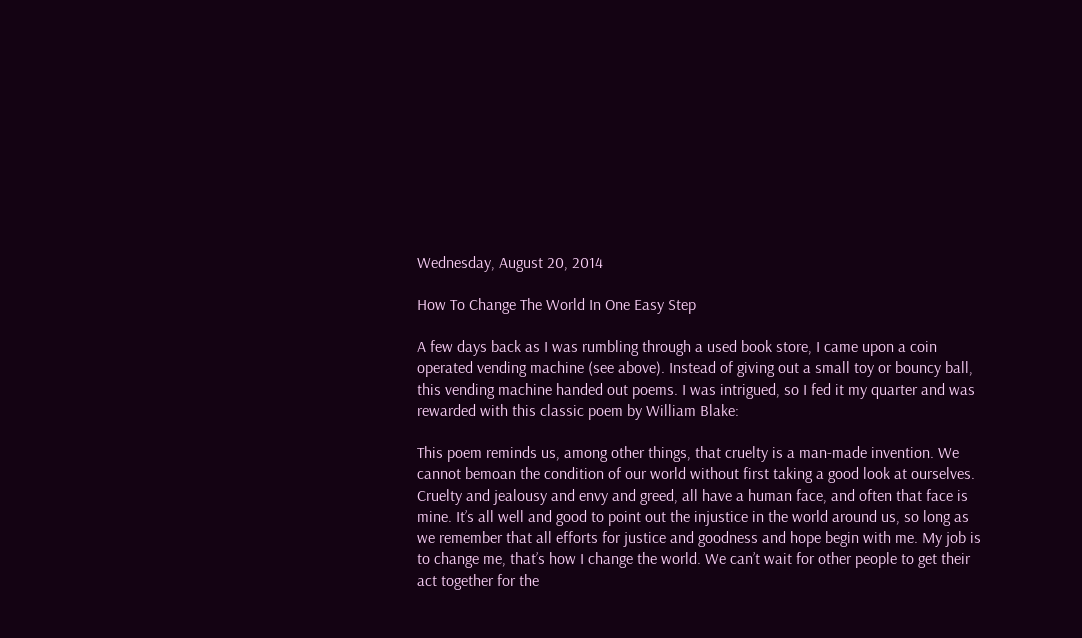Wednesday, August 20, 2014

How To Change The World In One Easy Step

A few days back as I was rumbling through a used book store, I came upon a coin operated vending machine (see above). Instead of giving out a small toy or bouncy ball, this vending machine handed out poems. I was intrigued, so I fed it my quarter and was rewarded with this classic poem by William Blake:

This poem reminds us, among other things, that cruelty is a man-made invention. We cannot bemoan the condition of our world without first taking a good look at ourselves. Cruelty and jealousy and envy and greed, all have a human face, and often that face is mine. It’s all well and good to point out the injustice in the world around us, so long as we remember that all efforts for justice and goodness and hope begin with me. My job is to change me, that’s how I change the world. We can’t wait for other people to get their act together for the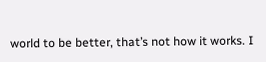world to be better, that’s not how it works. I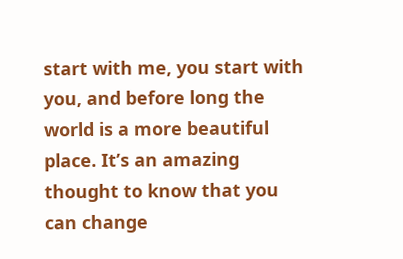start with me, you start with you, and before long the world is a more beautiful place. It’s an amazing thought to know that you can change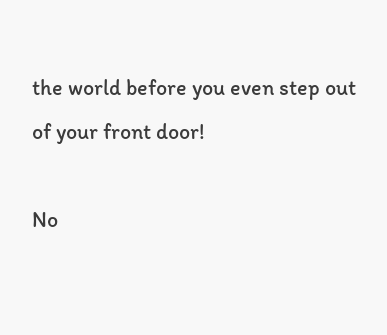the world before you even step out of your front door!

No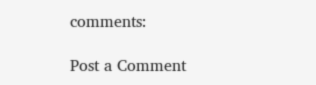comments:

Post a Comment